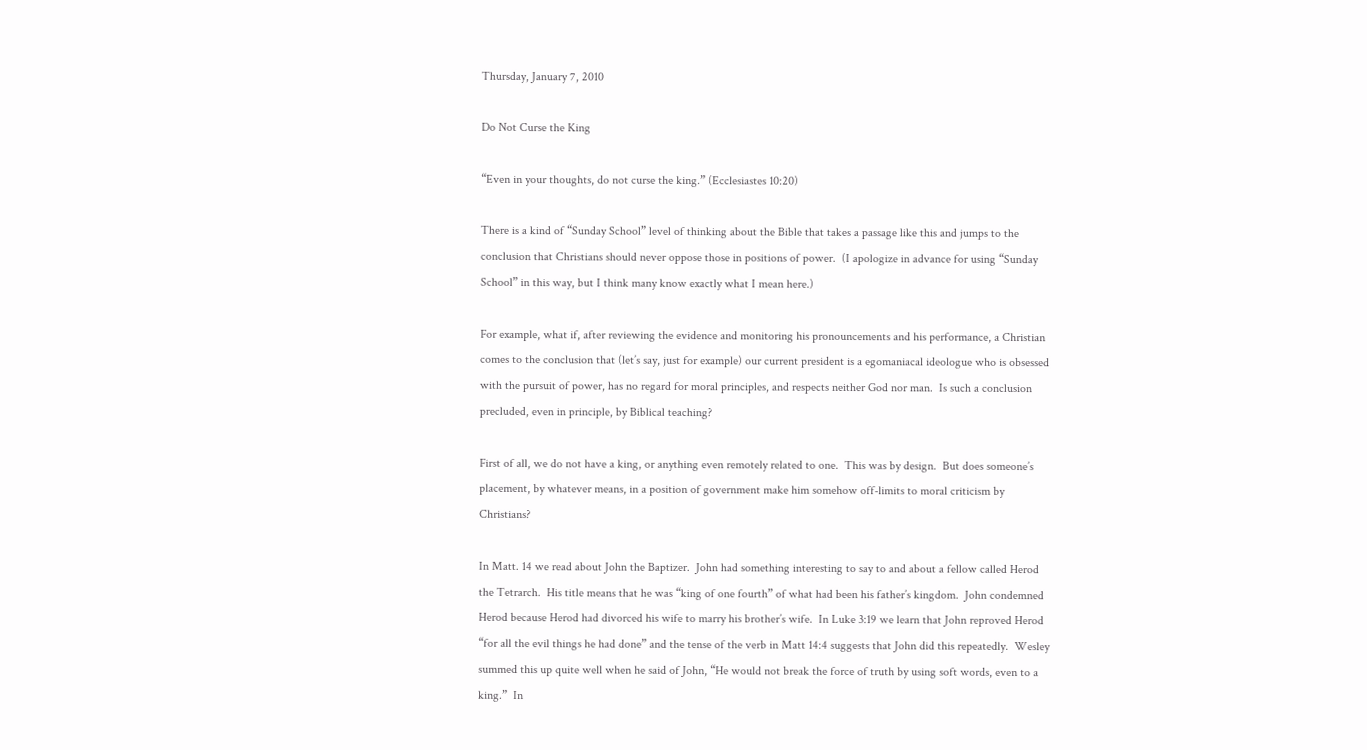Thursday, January 7, 2010

Do Not Curse the King

“Even in your thoughts, do not curse the king.” (Ecclesiastes 10:20)

There is a kind of “Sunday School” level of thinking about the Bible that takes a passage like this and jumps to the conclusion that Christians should never oppose those in positions of power.  (I apologize in advance for using “Sunday School” in this way, but I think many know exactly what I mean here.)

For example, what if, after reviewing the evidence and monitoring his pronouncements and his performance, a Christian comes to the conclusion that (let’s say, just for example) our current president is a egomaniacal ideologue who is obsessed with the pursuit of power, has no regard for moral principles, and respects neither God nor man.  Is such a conclusion precluded, even in principle, by Biblical teaching?

First of all, we do not have a king, or anything even remotely related to one.  This was by design.  But does someone’s placement, by whatever means, in a position of government make him somehow off-limits to moral criticism by Christians?

In Matt. 14 we read about John the Baptizer.  John had something interesting to say to and about a fellow called Herod the Tetrarch.  His title means that he was “king of one fourth” of what had been his father’s kingdom.  John condemned Herod because Herod had divorced his wife to marry his brother’s wife.  In Luke 3:19 we learn that John reproved Herod “for all the evil things he had done” and the tense of the verb in Matt 14:4 suggests that John did this repeatedly.  Wesley summed this up quite well when he said of John, “He would not break the force of truth by using soft words, even to a king.”  In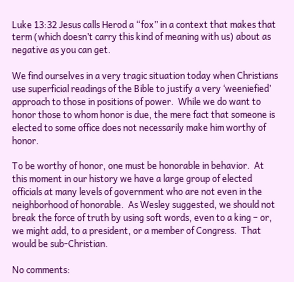Luke 13:32 Jesus calls Herod a “fox” in a context that makes that term (which doesn’t carry this kind of meaning with us) about as negative as you can get.

We find ourselves in a very tragic situation today when Christians use superficial readings of the Bible to justify a very ‘weeniefied’ approach to those in positions of power.  While we do want to honor those to whom honor is due, the mere fact that someone is elected to some office does not necessarily make him worthy of honor.

To be worthy of honor, one must be honorable in behavior.  At this moment in our history we have a large group of elected officials at many levels of government who are not even in the neighborhood of honorable.  As Wesley suggested, we should not break the force of truth by using soft words, even to a king – or, we might add, to a president, or a member of Congress.  That would be sub-Christian.

No comments: